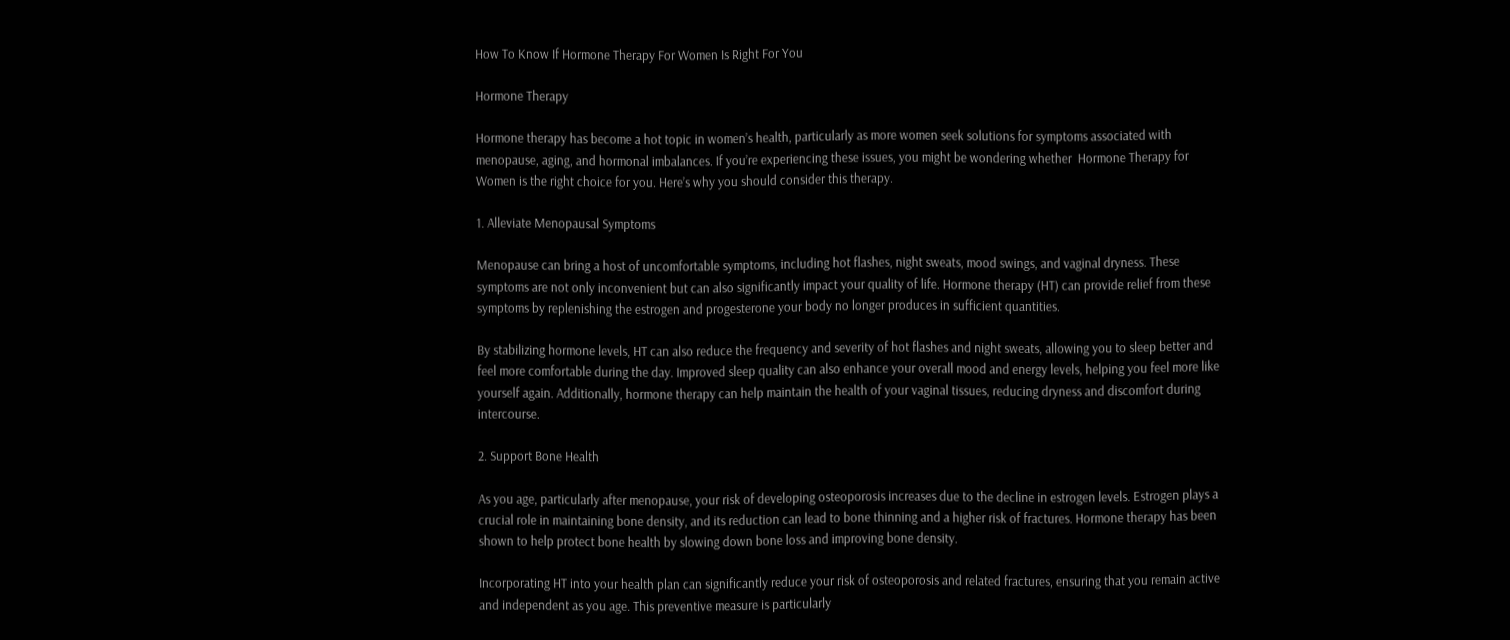How To Know If Hormone Therapy For Women Is Right For You

Hormone Therapy

Hormone therapy has become a hot topic in women’s health, particularly as more women seek solutions for symptoms associated with menopause, aging, and hormonal imbalances. If you’re experiencing these issues, you might be wondering whether  Hormone Therapy for Women is the right choice for you. Here’s why you should consider this therapy.

1. Alleviate Menopausal Symptoms

Menopause can bring a host of uncomfortable symptoms, including hot flashes, night sweats, mood swings, and vaginal dryness. These symptoms are not only inconvenient but can also significantly impact your quality of life. Hormone therapy (HT) can provide relief from these symptoms by replenishing the estrogen and progesterone your body no longer produces in sufficient quantities.

By stabilizing hormone levels, HT can also reduce the frequency and severity of hot flashes and night sweats, allowing you to sleep better and feel more comfortable during the day. Improved sleep quality can also enhance your overall mood and energy levels, helping you feel more like yourself again. Additionally, hormone therapy can help maintain the health of your vaginal tissues, reducing dryness and discomfort during intercourse.

2. Support Bone Health

As you age, particularly after menopause, your risk of developing osteoporosis increases due to the decline in estrogen levels. Estrogen plays a crucial role in maintaining bone density, and its reduction can lead to bone thinning and a higher risk of fractures. Hormone therapy has been shown to help protect bone health by slowing down bone loss and improving bone density.

Incorporating HT into your health plan can significantly reduce your risk of osteoporosis and related fractures, ensuring that you remain active and independent as you age. This preventive measure is particularly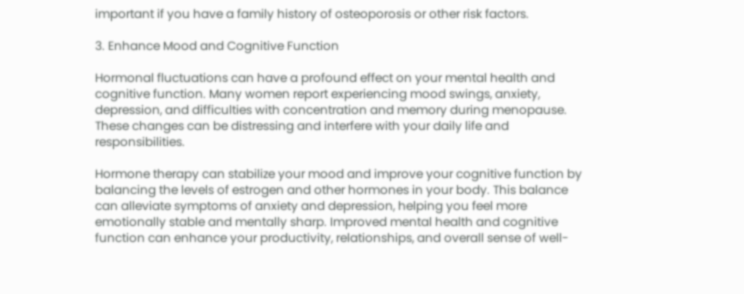important if you have a family history of osteoporosis or other risk factors.

3. Enhance Mood and Cognitive Function

Hormonal fluctuations can have a profound effect on your mental health and cognitive function. Many women report experiencing mood swings, anxiety, depression, and difficulties with concentration and memory during menopause. These changes can be distressing and interfere with your daily life and responsibilities.

Hormone therapy can stabilize your mood and improve your cognitive function by balancing the levels of estrogen and other hormones in your body. This balance can alleviate symptoms of anxiety and depression, helping you feel more emotionally stable and mentally sharp. Improved mental health and cognitive function can enhance your productivity, relationships, and overall sense of well-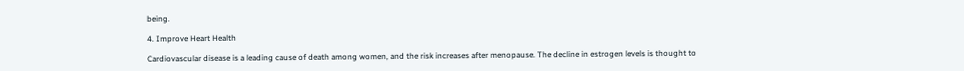being.

4. Improve Heart Health

Cardiovascular disease is a leading cause of death among women, and the risk increases after menopause. The decline in estrogen levels is thought to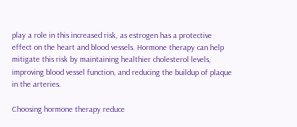play a role in this increased risk, as estrogen has a protective effect on the heart and blood vessels. Hormone therapy can help mitigate this risk by maintaining healthier cholesterol levels, improving blood vessel function, and reducing the buildup of plaque in the arteries.

Choosing hormone therapy reduce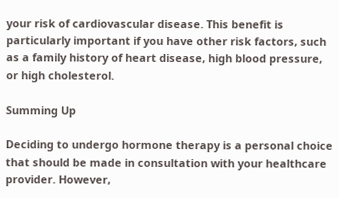your risk of cardiovascular disease. This benefit is particularly important if you have other risk factors, such as a family history of heart disease, high blood pressure, or high cholesterol.

Summing Up

Deciding to undergo hormone therapy is a personal choice that should be made in consultation with your healthcare provider. However,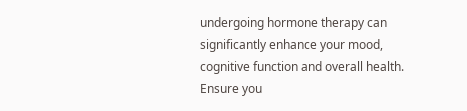undergoing hormone therapy can significantly enhance your mood, cognitive function and overall health. Ensure you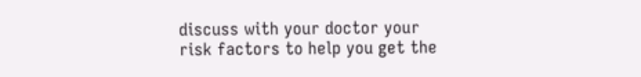discuss with your doctor your risk factors to help you get the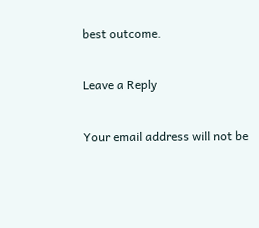best outcome.

Leave a Reply

Your email address will not be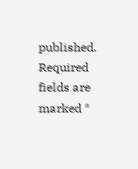published. Required fields are marked *